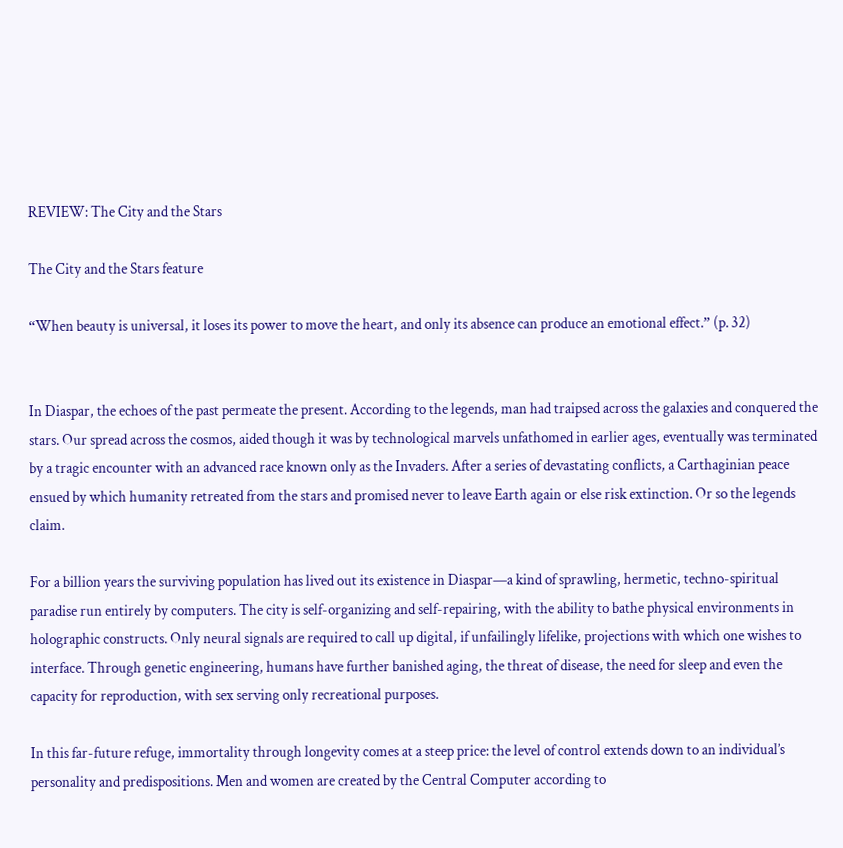REVIEW: The City and the Stars

The City and the Stars feature

“When beauty is universal, it loses its power to move the heart, and only its absence can produce an emotional effect.” (p. 32)


In Diaspar, the echoes of the past permeate the present. According to the legends, man had traipsed across the galaxies and conquered the stars. Our spread across the cosmos, aided though it was by technological marvels unfathomed in earlier ages, eventually was terminated by a tragic encounter with an advanced race known only as the Invaders. After a series of devastating conflicts, a Carthaginian peace ensued by which humanity retreated from the stars and promised never to leave Earth again or else risk extinction. Or so the legends claim.

For a billion years the surviving population has lived out its existence in Diaspar—a kind of sprawling, hermetic, techno-spiritual paradise run entirely by computers. The city is self-organizing and self-repairing, with the ability to bathe physical environments in holographic constructs. Only neural signals are required to call up digital, if unfailingly lifelike, projections with which one wishes to interface. Through genetic engineering, humans have further banished aging, the threat of disease, the need for sleep and even the capacity for reproduction, with sex serving only recreational purposes.

In this far-future refuge, immortality through longevity comes at a steep price: the level of control extends down to an individual’s personality and predispositions. Men and women are created by the Central Computer according to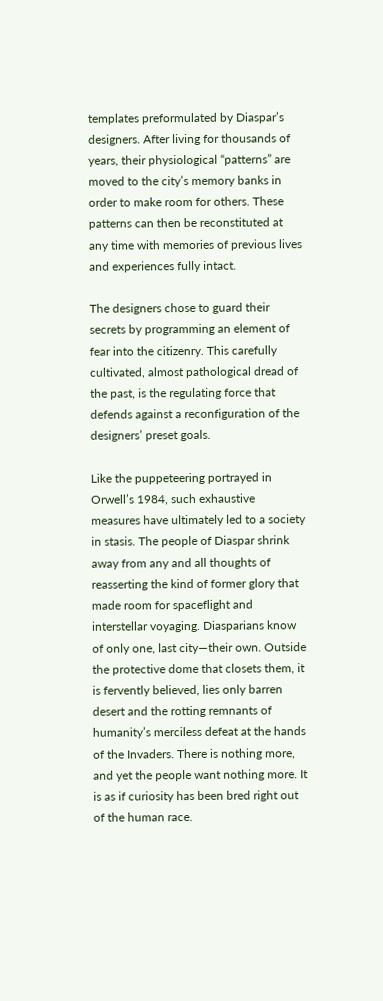templates preformulated by Diaspar’s designers. After living for thousands of years, their physiological “patterns” are moved to the city’s memory banks in order to make room for others. These patterns can then be reconstituted at any time with memories of previous lives and experiences fully intact.

The designers chose to guard their secrets by programming an element of fear into the citizenry. This carefully cultivated, almost pathological dread of the past, is the regulating force that defends against a reconfiguration of the designers’ preset goals.

Like the puppeteering portrayed in Orwell’s 1984, such exhaustive measures have ultimately led to a society in stasis. The people of Diaspar shrink away from any and all thoughts of reasserting the kind of former glory that made room for spaceflight and interstellar voyaging. Diasparians know of only one, last city—their own. Outside the protective dome that closets them, it is fervently believed, lies only barren desert and the rotting remnants of humanity’s merciless defeat at the hands of the Invaders. There is nothing more, and yet the people want nothing more. It is as if curiosity has been bred right out of the human race.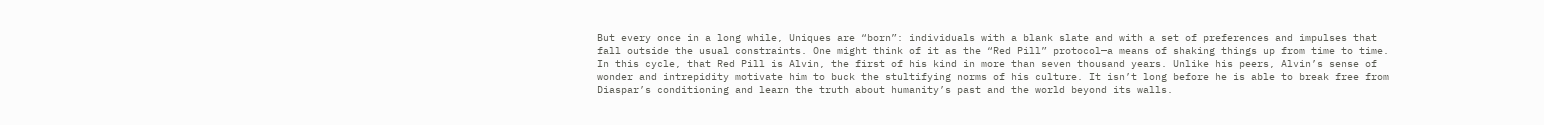But every once in a long while, Uniques are “born”: individuals with a blank slate and with a set of preferences and impulses that fall outside the usual constraints. One might think of it as the “Red Pill” protocol—a means of shaking things up from time to time. In this cycle, that Red Pill is Alvin, the first of his kind in more than seven thousand years. Unlike his peers, Alvin’s sense of wonder and intrepidity motivate him to buck the stultifying norms of his culture. It isn’t long before he is able to break free from Diaspar’s conditioning and learn the truth about humanity’s past and the world beyond its walls.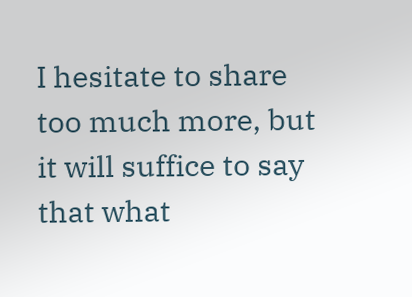I hesitate to share too much more, but it will suffice to say that what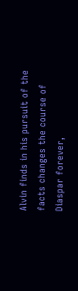Alvin finds in his pursuit of the facts changes the course of Diaspar forever,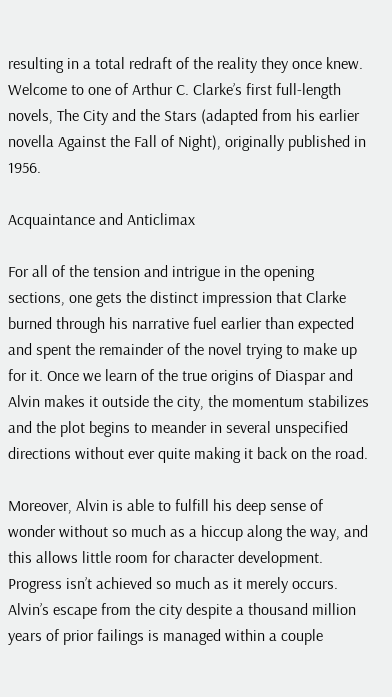resulting in a total redraft of the reality they once knew. Welcome to one of Arthur C. Clarke’s first full-length novels, The City and the Stars (adapted from his earlier novella Against the Fall of Night), originally published in 1956.

Acquaintance and Anticlimax

For all of the tension and intrigue in the opening sections, one gets the distinct impression that Clarke burned through his narrative fuel earlier than expected and spent the remainder of the novel trying to make up for it. Once we learn of the true origins of Diaspar and Alvin makes it outside the city, the momentum stabilizes and the plot begins to meander in several unspecified directions without ever quite making it back on the road.

Moreover, Alvin is able to fulfill his deep sense of wonder without so much as a hiccup along the way, and this allows little room for character development. Progress isn’t achieved so much as it merely occurs. Alvin’s escape from the city despite a thousand million years of prior failings is managed within a couple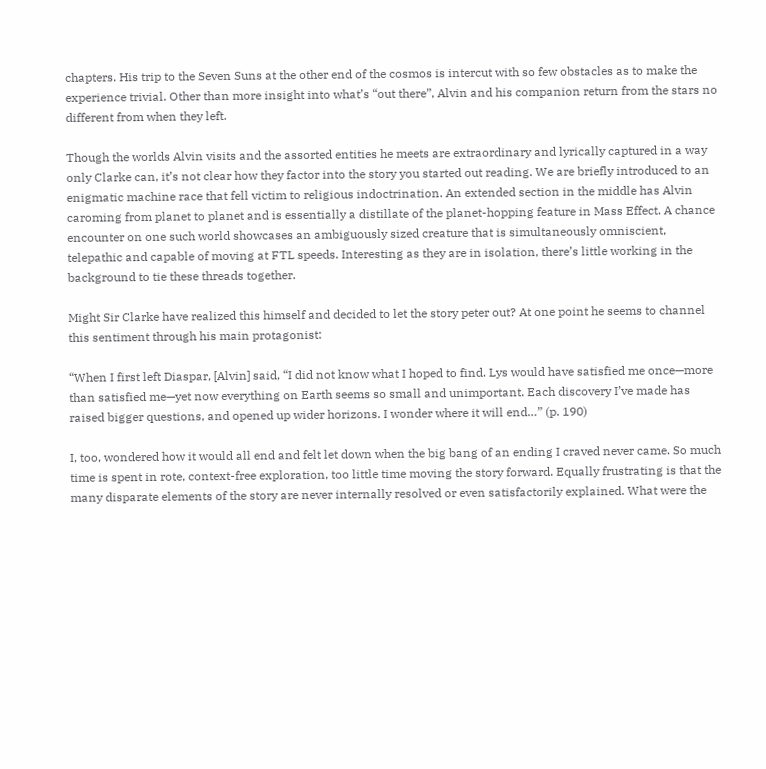chapters. His trip to the Seven Suns at the other end of the cosmos is intercut with so few obstacles as to make the experience trivial. Other than more insight into what’s “out there”, Alvin and his companion return from the stars no different from when they left.

Though the worlds Alvin visits and the assorted entities he meets are extraordinary and lyrically captured in a way only Clarke can, it’s not clear how they factor into the story you started out reading. We are briefly introduced to an enigmatic machine race that fell victim to religious indoctrination. An extended section in the middle has Alvin caroming from planet to planet and is essentially a distillate of the planet-hopping feature in Mass Effect. A chance encounter on one such world showcases an ambiguously sized creature that is simultaneously omniscient, telepathic and capable of moving at FTL speeds. Interesting as they are in isolation, there’s little working in the background to tie these threads together.

Might Sir Clarke have realized this himself and decided to let the story peter out? At one point he seems to channel this sentiment through his main protagonist:

“When I first left Diaspar, [Alvin] said, “I did not know what I hoped to find. Lys would have satisfied me once—more than satisfied me—yet now everything on Earth seems so small and unimportant. Each discovery I’ve made has raised bigger questions, and opened up wider horizons. I wonder where it will end…” (p. 190)

I, too, wondered how it would all end and felt let down when the big bang of an ending I craved never came. So much time is spent in rote, context-free exploration, too little time moving the story forward. Equally frustrating is that the many disparate elements of the story are never internally resolved or even satisfactorily explained. What were the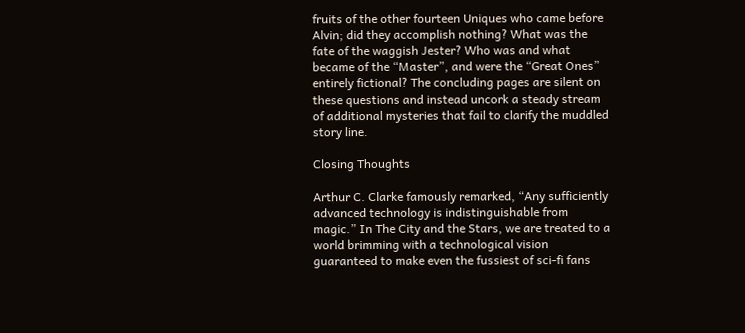fruits of the other fourteen Uniques who came before Alvin; did they accomplish nothing? What was the fate of the waggish Jester? Who was and what became of the “Master”, and were the “Great Ones” entirely fictional? The concluding pages are silent on these questions and instead uncork a steady stream of additional mysteries that fail to clarify the muddled story line.

Closing Thoughts

Arthur C. Clarke famously remarked, “Any sufficiently advanced technology is indistinguishable from magic.” In The City and the Stars, we are treated to a world brimming with a technological vision guaranteed to make even the fussiest of sci-fi fans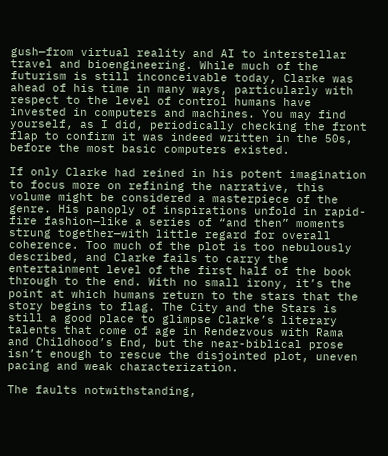gush—from virtual reality and AI to interstellar travel and bioengineering. While much of the futurism is still inconceivable today, Clarke was ahead of his time in many ways, particularly with respect to the level of control humans have invested in computers and machines. You may find yourself, as I did, periodically checking the front flap to confirm it was indeed written in the 50s, before the most basic computers existed.

If only Clarke had reined in his potent imagination to focus more on refining the narrative, this volume might be considered a masterpiece of the genre. His panoply of inspirations unfold in rapid-fire fashion—like a series of “and then” moments strung together—with little regard for overall coherence. Too much of the plot is too nebulously described, and Clarke fails to carry the entertainment level of the first half of the book through to the end. With no small irony, it’s the point at which humans return to the stars that the story begins to flag. The City and the Stars is still a good place to glimpse Clarke’s literary talents that come of age in Rendezvous with Rama and Childhood’s End, but the near-biblical prose isn’t enough to rescue the disjointed plot, uneven pacing and weak characterization.

The faults notwithstanding,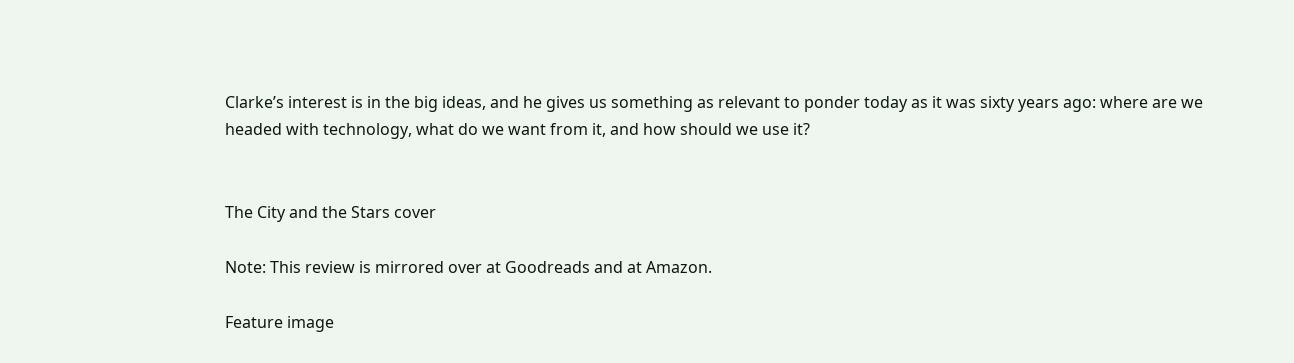Clarke’s interest is in the big ideas, and he gives us something as relevant to ponder today as it was sixty years ago: where are we headed with technology, what do we want from it, and how should we use it?


The City and the Stars cover

Note: This review is mirrored over at Goodreads and at Amazon.

Feature image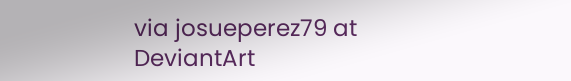via josueperez79 at DeviantArt